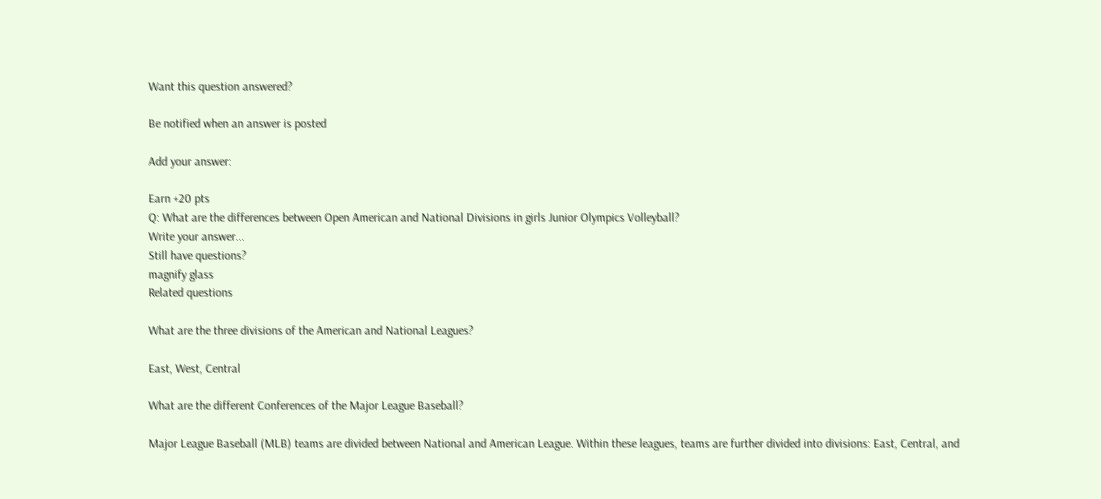Want this question answered?

Be notified when an answer is posted

Add your answer:

Earn +20 pts
Q: What are the differences between Open American and National Divisions in girls Junior Olympics Volleyball?
Write your answer...
Still have questions?
magnify glass
Related questions

What are the three divisions of the American and National Leagues?

East, West, Central

What are the different Conferences of the Major League Baseball?

Major League Baseball (MLB) teams are divided between National and American League. Within these leagues, teams are further divided into divisions: East, Central, and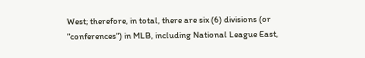West; therefore, in total, there are six (6) divisions (or "conferences") in MLB, including National League East,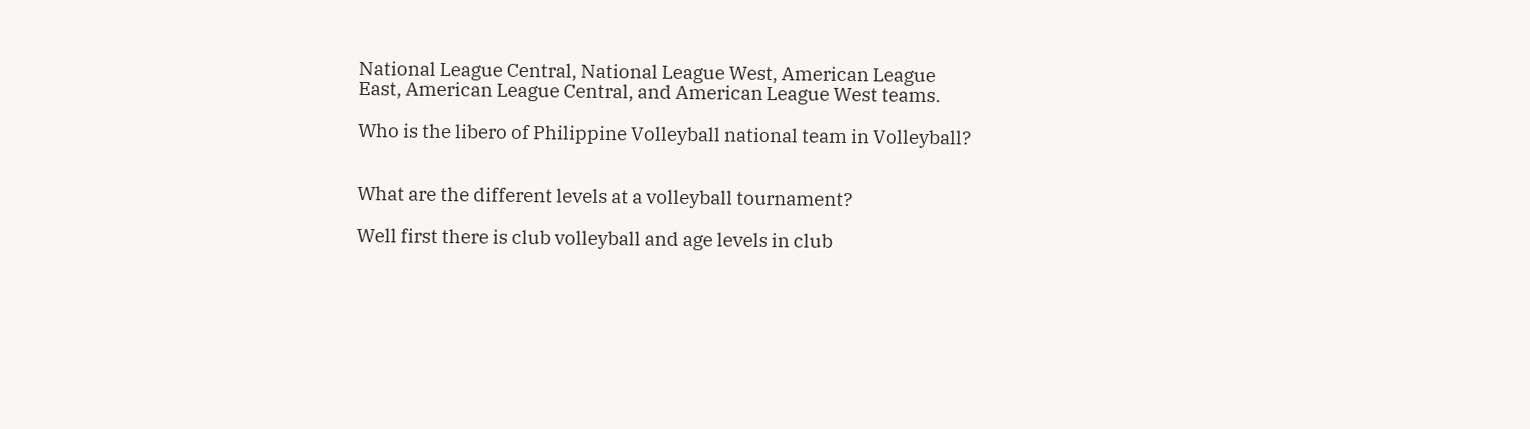National League Central, National League West, American League East, American League Central, and American League West teams.

Who is the libero of Philippine Volleyball national team in Volleyball?


What are the different levels at a volleyball tournament?

Well first there is club volleyball and age levels in club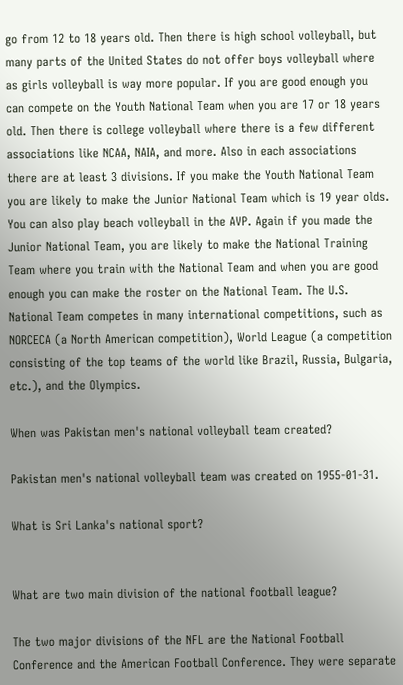go from 12 to 18 years old. Then there is high school volleyball, but many parts of the United States do not offer boys volleyball where as girls volleyball is way more popular. If you are good enough you can compete on the Youth National Team when you are 17 or 18 years old. Then there is college volleyball where there is a few different associations like NCAA, NAIA, and more. Also in each associations there are at least 3 divisions. If you make the Youth National Team you are likely to make the Junior National Team which is 19 year olds. You can also play beach volleyball in the AVP. Again if you made the Junior National Team, you are likely to make the National Training Team where you train with the National Team and when you are good enough you can make the roster on the National Team. The U.S. National Team competes in many international competitions, such as NORCECA (a North American competition), World League (a competition consisting of the top teams of the world like Brazil, Russia, Bulgaria, etc.), and the Olympics.

When was Pakistan men's national volleyball team created?

Pakistan men's national volleyball team was created on 1955-01-31.

What is Sri Lanka's national sport?


What are two main division of the national football league?

The two major divisions of the NFL are the National Football Conference and the American Football Conference. They were separate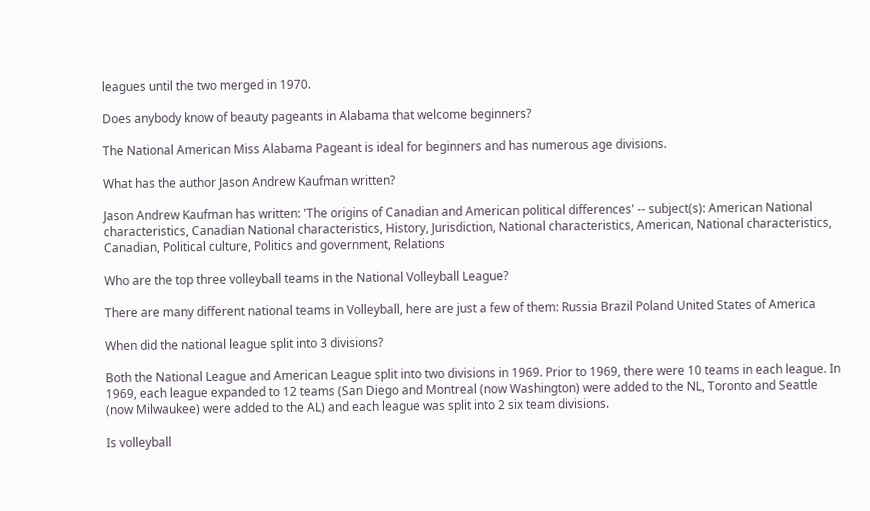leagues until the two merged in 1970.

Does anybody know of beauty pageants in Alabama that welcome beginners?

The National American Miss Alabama Pageant is ideal for beginners and has numerous age divisions.

What has the author Jason Andrew Kaufman written?

Jason Andrew Kaufman has written: 'The origins of Canadian and American political differences' -- subject(s): American National characteristics, Canadian National characteristics, History, Jurisdiction, National characteristics, American, National characteristics, Canadian, Political culture, Politics and government, Relations

Who are the top three volleyball teams in the National Volleyball League?

There are many different national teams in Volleyball, here are just a few of them: Russia Brazil Poland United States of America

When did the national league split into 3 divisions?

Both the National League and American League split into two divisions in 1969. Prior to 1969, there were 10 teams in each league. In 1969, each league expanded to 12 teams (San Diego and Montreal (now Washington) were added to the NL, Toronto and Seattle (now Milwaukee) were added to the AL) and each league was split into 2 six team divisions.

Is volleyball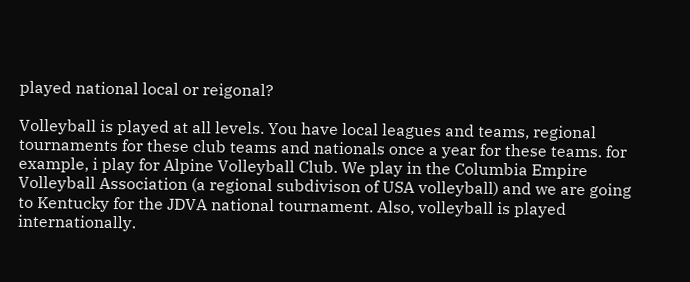played national local or reigonal?

Volleyball is played at all levels. You have local leagues and teams, regional tournaments for these club teams and nationals once a year for these teams. for example, i play for Alpine Volleyball Club. We play in the Columbia Empire Volleyball Association (a regional subdivison of USA volleyball) and we are going to Kentucky for the JDVA national tournament. Also, volleyball is played internationally.